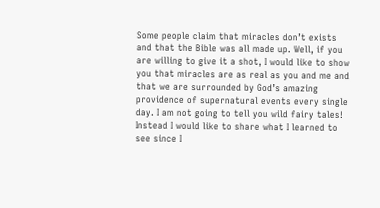Some people claim that miracles don’t exists and that the Bible was all made up. Well, if you are willing to give it a shot, I would like to show you that miracles are as real as you and me and that we are surrounded by God’s amazing providence of supernatural events every single day. I am not going to tell you wild fairy tales! Instead I would like to share what I learned to see since I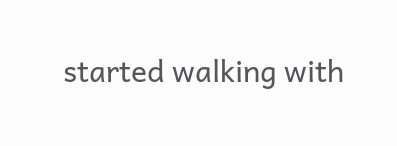started walking with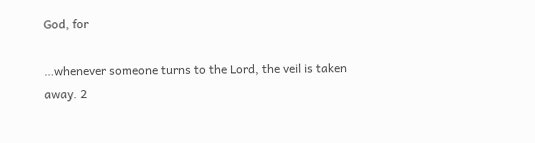God, for

…whenever someone turns to the Lord, the veil is taken away. 2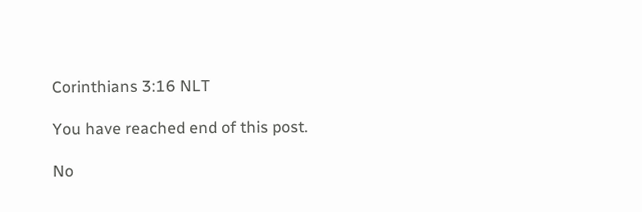Corinthians 3:16 NLT

You have reached end of this post.

No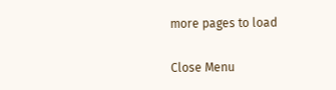more pages to load

Close Menu